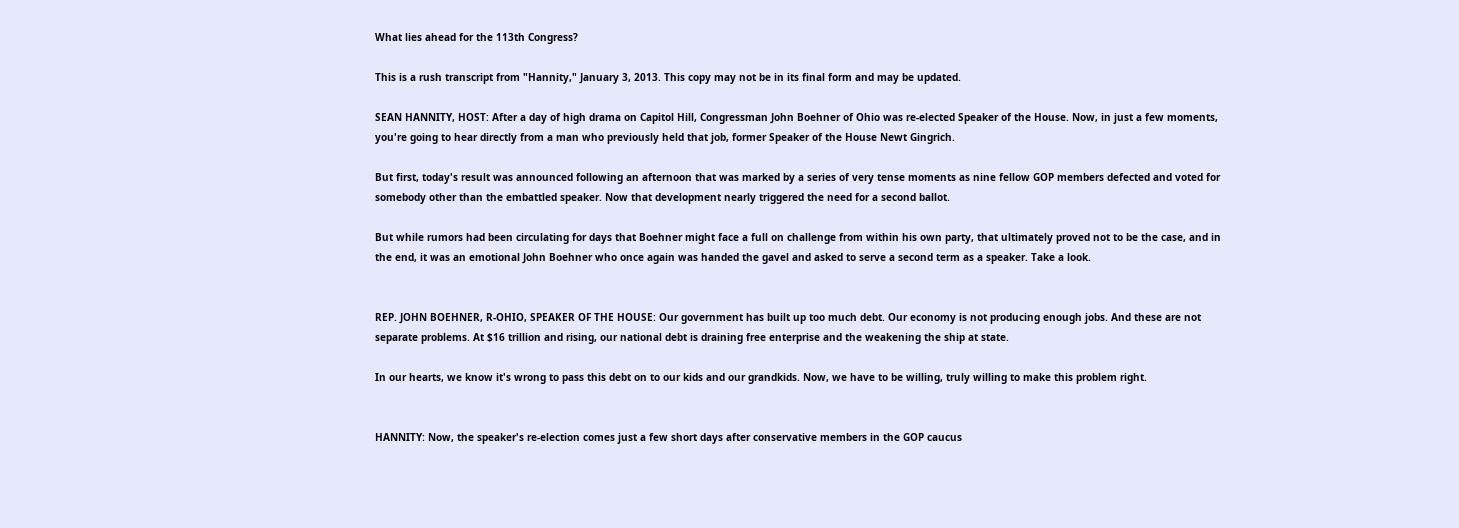What lies ahead for the 113th Congress?

This is a rush transcript from "Hannity," January 3, 2013. This copy may not be in its final form and may be updated.

SEAN HANNITY, HOST: After a day of high drama on Capitol Hill, Congressman John Boehner of Ohio was re-elected Speaker of the House. Now, in just a few moments, you're going to hear directly from a man who previously held that job, former Speaker of the House Newt Gingrich.

But first, today's result was announced following an afternoon that was marked by a series of very tense moments as nine fellow GOP members defected and voted for somebody other than the embattled speaker. Now that development nearly triggered the need for a second ballot.

But while rumors had been circulating for days that Boehner might face a full on challenge from within his own party, that ultimately proved not to be the case, and in the end, it was an emotional John Boehner who once again was handed the gavel and asked to serve a second term as a speaker. Take a look.


REP. JOHN BOEHNER, R-OHIO, SPEAKER OF THE HOUSE: Our government has built up too much debt. Our economy is not producing enough jobs. And these are not separate problems. At $16 trillion and rising, our national debt is draining free enterprise and the weakening the ship at state.

In our hearts, we know it's wrong to pass this debt on to our kids and our grandkids. Now, we have to be willing, truly willing to make this problem right.


HANNITY: Now, the speaker's re-election comes just a few short days after conservative members in the GOP caucus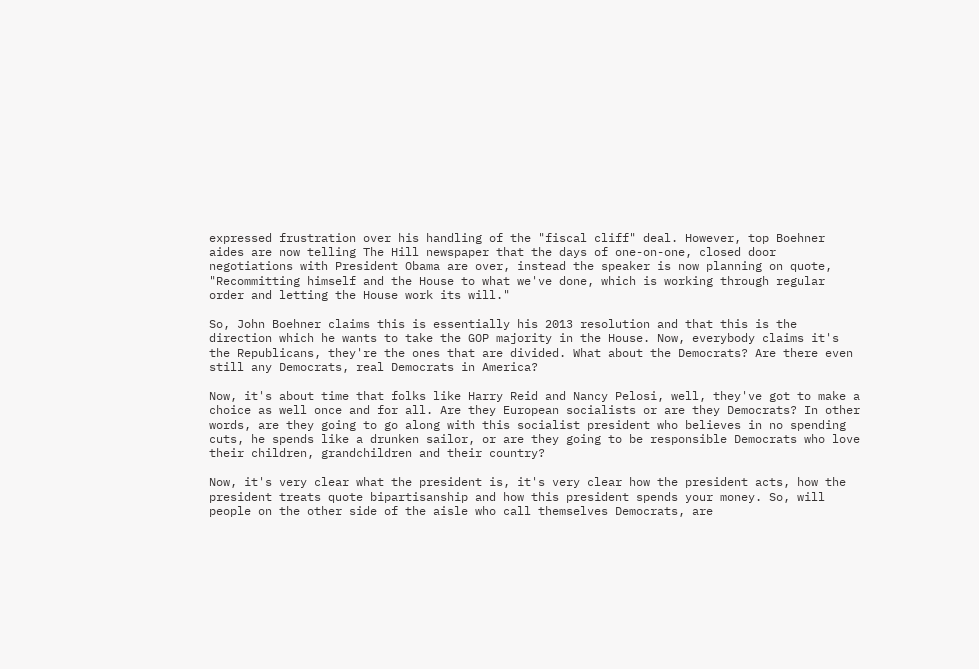expressed frustration over his handling of the "fiscal cliff" deal. However, top Boehner aides are now telling The Hill newspaper that the days of one-on-one, closed door negotiations with President Obama are over, instead the speaker is now planning on quote, "Recommitting himself and the House to what we've done, which is working through regular order and letting the House work its will."

So, John Boehner claims this is essentially his 2013 resolution and that this is the direction which he wants to take the GOP majority in the House. Now, everybody claims it's the Republicans, they're the ones that are divided. What about the Democrats? Are there even still any Democrats, real Democrats in America?

Now, it's about time that folks like Harry Reid and Nancy Pelosi, well, they've got to make a choice as well once and for all. Are they European socialists or are they Democrats? In other words, are they going to go along with this socialist president who believes in no spending cuts, he spends like a drunken sailor, or are they going to be responsible Democrats who love their children, grandchildren and their country?

Now, it's very clear what the president is, it's very clear how the president acts, how the president treats quote bipartisanship and how this president spends your money. So, will people on the other side of the aisle who call themselves Democrats, are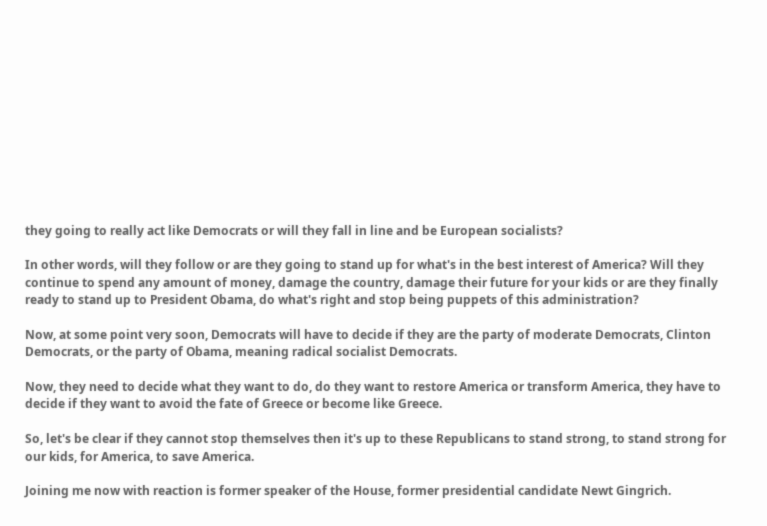they going to really act like Democrats or will they fall in line and be European socialists?

In other words, will they follow or are they going to stand up for what's in the best interest of America? Will they continue to spend any amount of money, damage the country, damage their future for your kids or are they finally ready to stand up to President Obama, do what's right and stop being puppets of this administration?

Now, at some point very soon, Democrats will have to decide if they are the party of moderate Democrats, Clinton Democrats, or the party of Obama, meaning radical socialist Democrats.

Now, they need to decide what they want to do, do they want to restore America or transform America, they have to decide if they want to avoid the fate of Greece or become like Greece.

So, let's be clear if they cannot stop themselves then it's up to these Republicans to stand strong, to stand strong for our kids, for America, to save America.

Joining me now with reaction is former speaker of the House, former presidential candidate Newt Gingrich.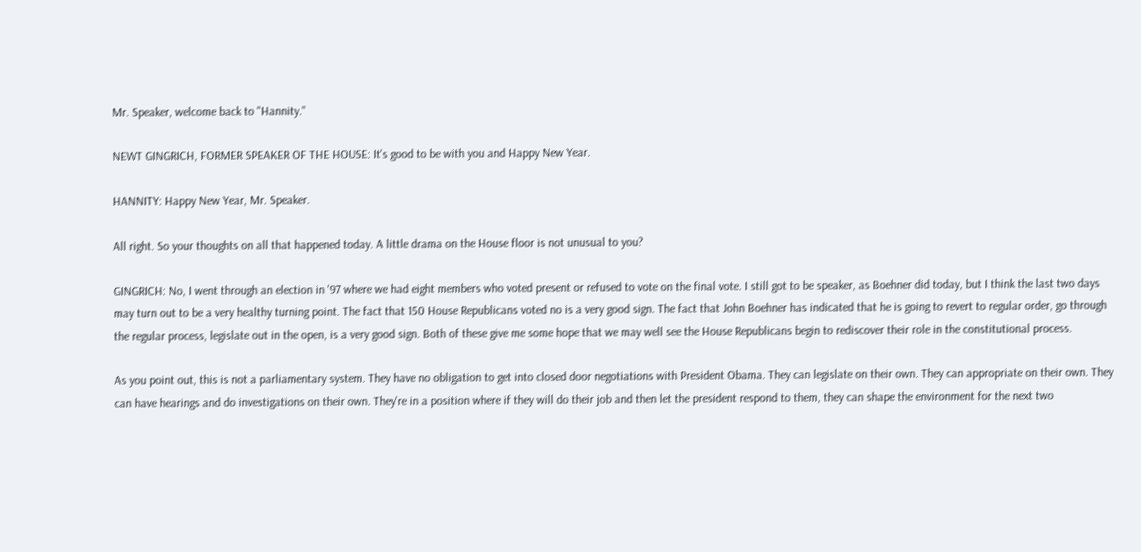Mr. Speaker, welcome back to "Hannity."

NEWT GINGRICH, FORMER SPEAKER OF THE HOUSE: It's good to be with you and Happy New Year.

HANNITY: Happy New Year, Mr. Speaker.

All right. So your thoughts on all that happened today. A little drama on the House floor is not unusual to you?

GINGRICH: No, I went through an election in '97 where we had eight members who voted present or refused to vote on the final vote. I still got to be speaker, as Boehner did today, but I think the last two days may turn out to be a very healthy turning point. The fact that 150 House Republicans voted no is a very good sign. The fact that John Boehner has indicated that he is going to revert to regular order, go through the regular process, legislate out in the open, is a very good sign. Both of these give me some hope that we may well see the House Republicans begin to rediscover their role in the constitutional process.

As you point out, this is not a parliamentary system. They have no obligation to get into closed door negotiations with President Obama. They can legislate on their own. They can appropriate on their own. They can have hearings and do investigations on their own. They're in a position where if they will do their job and then let the president respond to them, they can shape the environment for the next two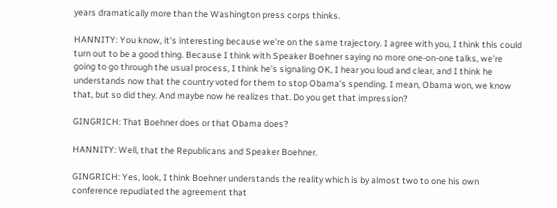years dramatically more than the Washington press corps thinks.

HANNITY: You know, it's interesting because we're on the same trajectory. I agree with you, I think this could turn out to be a good thing. Because I think with Speaker Boehner saying no more one-on-one talks, we're going to go through the usual process, I think he's signaling OK, I hear you loud and clear, and I think he understands now that the country voted for them to stop Obama's spending. I mean, Obama won, we know that, but so did they. And maybe now he realizes that. Do you get that impression?

GINGRICH: That Boehner does or that Obama does?

HANNITY: Well, that the Republicans and Speaker Boehner.

GINGRICH: Yes, look, I think Boehner understands the reality which is by almost two to one his own conference repudiated the agreement that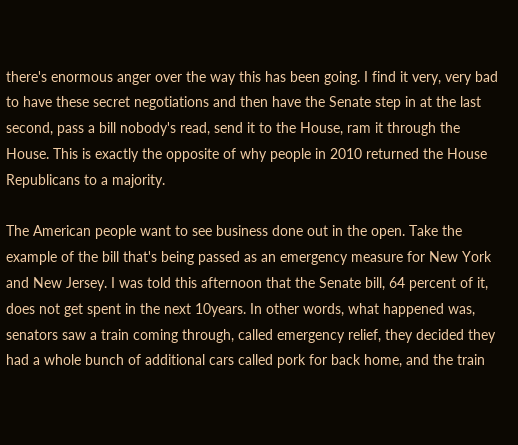there's enormous anger over the way this has been going. I find it very, very bad to have these secret negotiations and then have the Senate step in at the last second, pass a bill nobody's read, send it to the House, ram it through the House. This is exactly the opposite of why people in 2010 returned the House Republicans to a majority.

The American people want to see business done out in the open. Take the example of the bill that's being passed as an emergency measure for New York and New Jersey. I was told this afternoon that the Senate bill, 64 percent of it, does not get spent in the next 10years. In other words, what happened was, senators saw a train coming through, called emergency relief, they decided they had a whole bunch of additional cars called pork for back home, and the train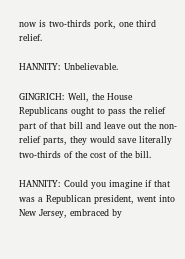now is two-thirds pork, one third relief.

HANNITY: Unbelievable.

GINGRICH: Well, the House Republicans ought to pass the relief part of that bill and leave out the non-relief parts, they would save literally two-thirds of the cost of the bill.

HANNITY: Could you imagine if that was a Republican president, went into New Jersey, embraced by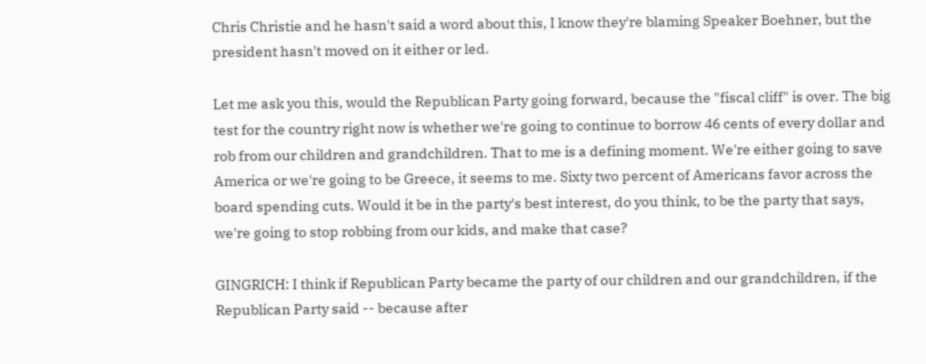Chris Christie and he hasn't said a word about this, I know they're blaming Speaker Boehner, but the president hasn't moved on it either or led.

Let me ask you this, would the Republican Party going forward, because the "fiscal cliff" is over. The big test for the country right now is whether we're going to continue to borrow 46 cents of every dollar and rob from our children and grandchildren. That to me is a defining moment. We're either going to save America or we're going to be Greece, it seems to me. Sixty two percent of Americans favor across the board spending cuts. Would it be in the party's best interest, do you think, to be the party that says, we're going to stop robbing from our kids, and make that case?

GINGRICH: I think if Republican Party became the party of our children and our grandchildren, if the Republican Party said -- because after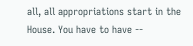all, all appropriations start in the House. You have to have --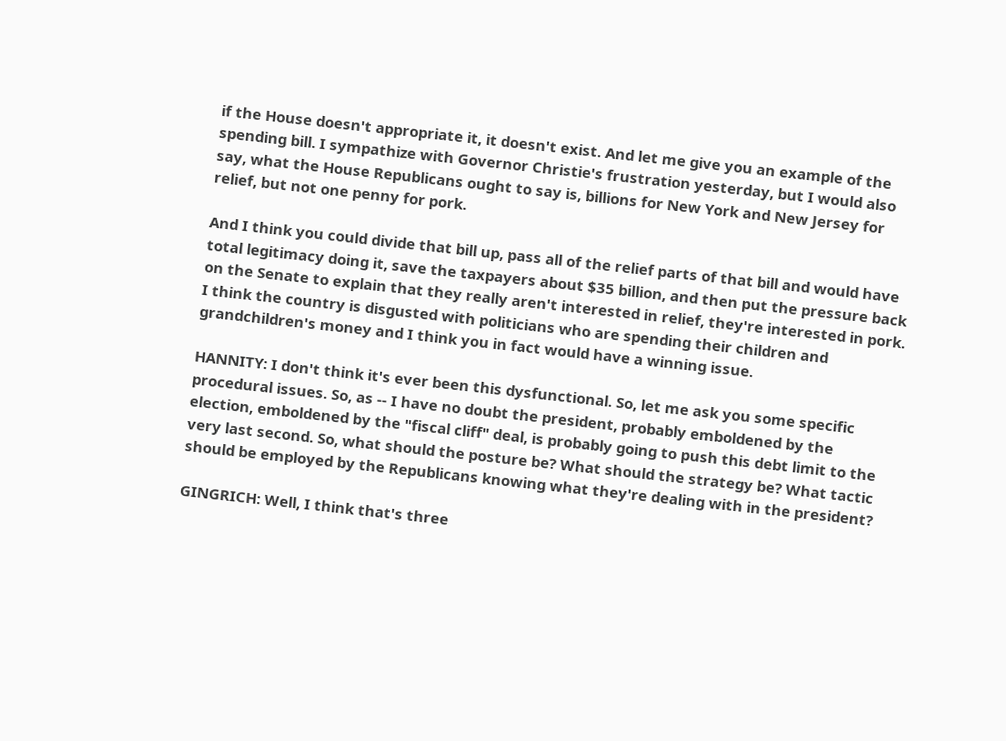if the House doesn't appropriate it, it doesn't exist. And let me give you an example of the spending bill. I sympathize with Governor Christie's frustration yesterday, but I would also say, what the House Republicans ought to say is, billions for New York and New Jersey for relief, but not one penny for pork.

And I think you could divide that bill up, pass all of the relief parts of that bill and would have total legitimacy doing it, save the taxpayers about $35 billion, and then put the pressure back on the Senate to explain that they really aren't interested in relief, they're interested in pork. I think the country is disgusted with politicians who are spending their children and grandchildren's money and I think you in fact would have a winning issue.

HANNITY: I don't think it's ever been this dysfunctional. So, let me ask you some specific procedural issues. So, as -- I have no doubt the president, probably emboldened by the election, emboldened by the "fiscal cliff" deal, is probably going to push this debt limit to the very last second. So, what should the posture be? What should the strategy be? What tactic should be employed by the Republicans knowing what they're dealing with in the president?

GINGRICH: Well, I think that's three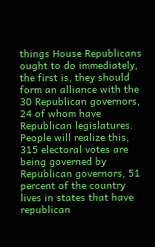things House Republicans ought to do immediately, the first is, they should form an alliance with the 30 Republican governors, 24 of whom have Republican legislatures. People will realize this, 315 electoral votes are being governed by Republican governors, 51 percent of the country lives in states that have republican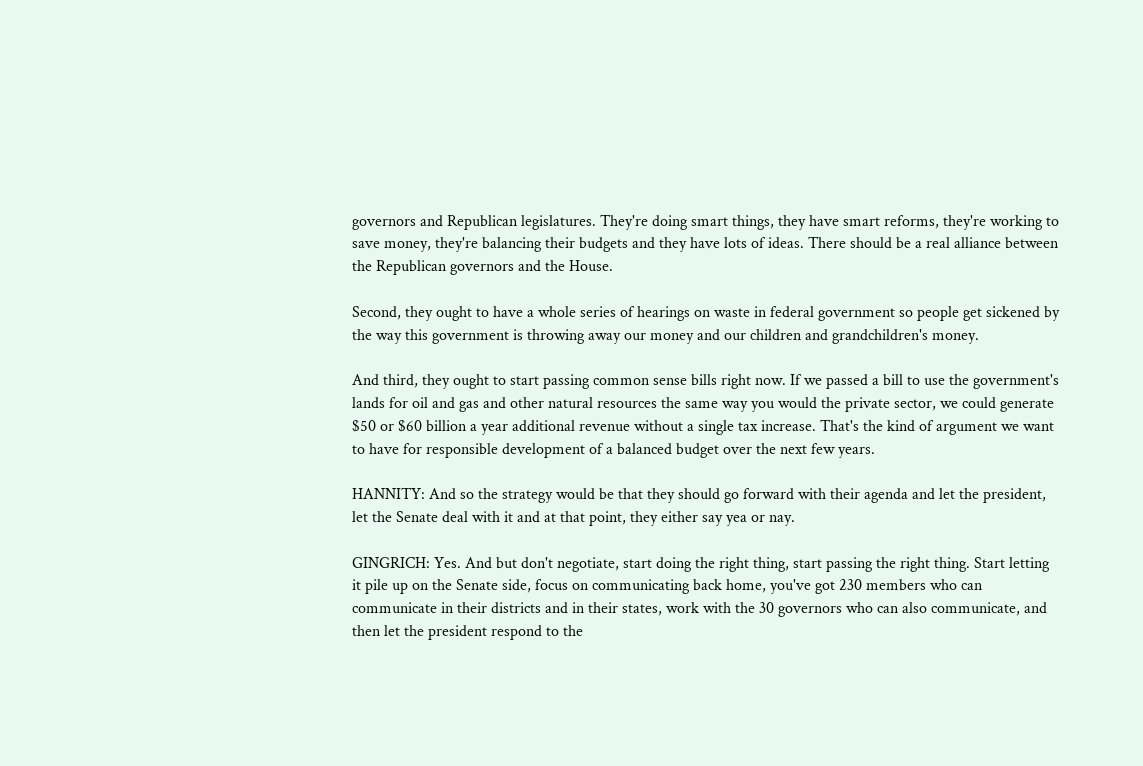governors and Republican legislatures. They're doing smart things, they have smart reforms, they're working to save money, they're balancing their budgets and they have lots of ideas. There should be a real alliance between the Republican governors and the House.

Second, they ought to have a whole series of hearings on waste in federal government so people get sickened by the way this government is throwing away our money and our children and grandchildren's money.

And third, they ought to start passing common sense bills right now. If we passed a bill to use the government's lands for oil and gas and other natural resources the same way you would the private sector, we could generate $50 or $60 billion a year additional revenue without a single tax increase. That's the kind of argument we want to have for responsible development of a balanced budget over the next few years.

HANNITY: And so the strategy would be that they should go forward with their agenda and let the president, let the Senate deal with it and at that point, they either say yea or nay.

GINGRICH: Yes. And but don't negotiate, start doing the right thing, start passing the right thing. Start letting it pile up on the Senate side, focus on communicating back home, you've got 230 members who can communicate in their districts and in their states, work with the 30 governors who can also communicate, and then let the president respond to the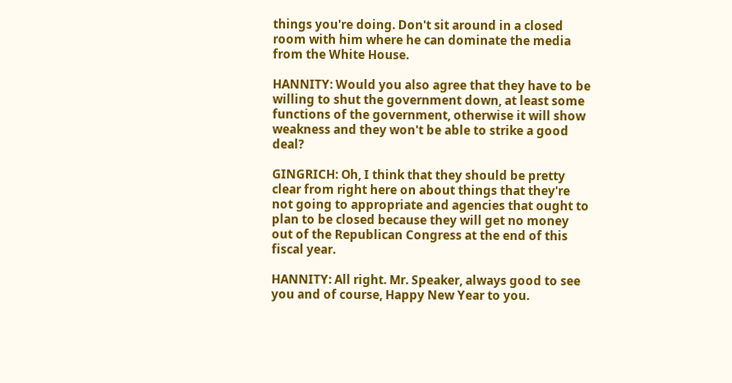things you're doing. Don't sit around in a closed room with him where he can dominate the media from the White House.

HANNITY: Would you also agree that they have to be willing to shut the government down, at least some functions of the government, otherwise it will show weakness and they won't be able to strike a good deal?

GINGRICH: Oh, I think that they should be pretty clear from right here on about things that they're not going to appropriate and agencies that ought to plan to be closed because they will get no money out of the Republican Congress at the end of this fiscal year.

HANNITY: All right. Mr. Speaker, always good to see you and of course, Happy New Year to you.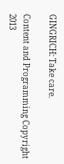GINGRICH: Take care.

Content and Programming Copyright 2013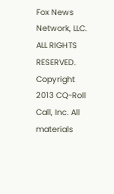Fox News Network, LLC. ALL RIGHTS RESERVED. Copyright 2013 CQ-Roll Call, Inc. All materials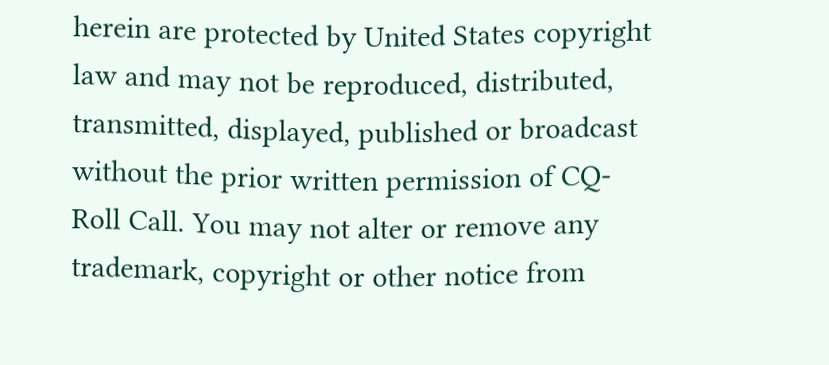herein are protected by United States copyright law and may not be reproduced, distributed, transmitted, displayed, published or broadcast without the prior written permission of CQ-Roll Call. You may not alter or remove any trademark, copyright or other notice from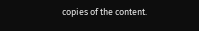copies of the content.